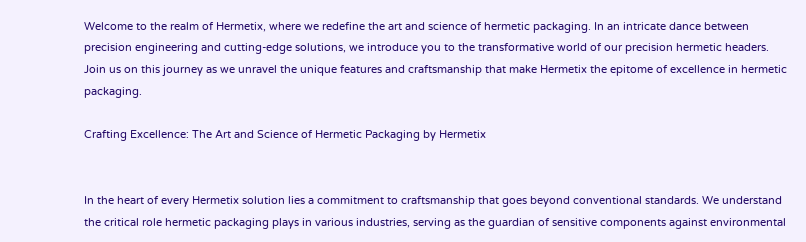Welcome to the realm of Hermetix, where we redefine the art and science of hermetic packaging. In an intricate dance between precision engineering and cutting-edge solutions, we introduce you to the transformative world of our precision hermetic headers. Join us on this journey as we unravel the unique features and craftsmanship that make Hermetix the epitome of excellence in hermetic packaging.

Crafting Excellence: The Art and Science of Hermetic Packaging by Hermetix


In the heart of every Hermetix solution lies a commitment to craftsmanship that goes beyond conventional standards. We understand the critical role hermetic packaging plays in various industries, serving as the guardian of sensitive components against environmental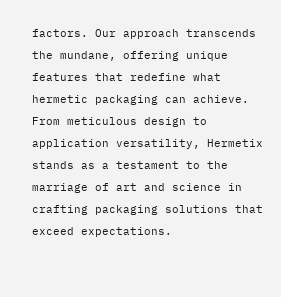factors. Our approach transcends the mundane, offering unique features that redefine what hermetic packaging can achieve. From meticulous design to application versatility, Hermetix stands as a testament to the marriage of art and science in crafting packaging solutions that exceed expectations.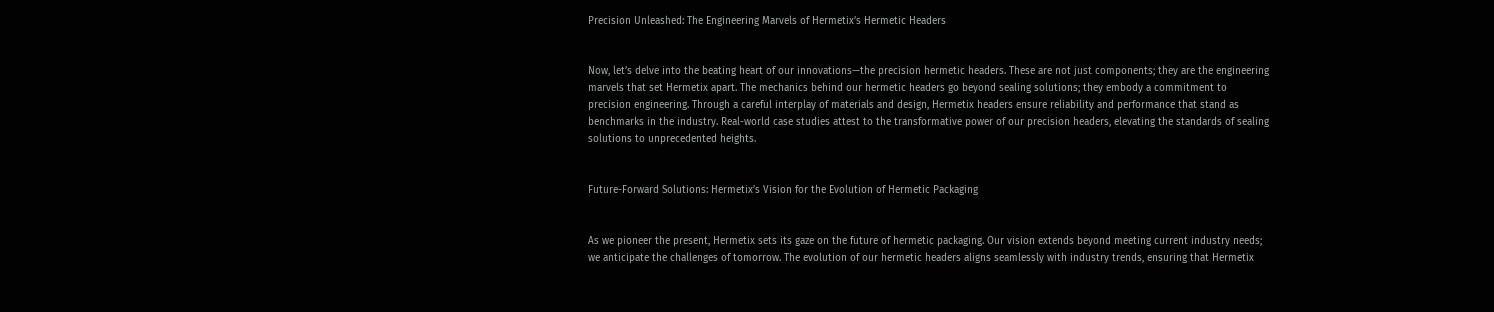Precision Unleashed: The Engineering Marvels of Hermetix’s Hermetic Headers


Now, let’s delve into the beating heart of our innovations—the precision hermetic headers. These are not just components; they are the engineering marvels that set Hermetix apart. The mechanics behind our hermetic headers go beyond sealing solutions; they embody a commitment to precision engineering. Through a careful interplay of materials and design, Hermetix headers ensure reliability and performance that stand as benchmarks in the industry. Real-world case studies attest to the transformative power of our precision headers, elevating the standards of sealing solutions to unprecedented heights.


Future-Forward Solutions: Hermetix’s Vision for the Evolution of Hermetic Packaging


As we pioneer the present, Hermetix sets its gaze on the future of hermetic packaging. Our vision extends beyond meeting current industry needs; we anticipate the challenges of tomorrow. The evolution of our hermetic headers aligns seamlessly with industry trends, ensuring that Hermetix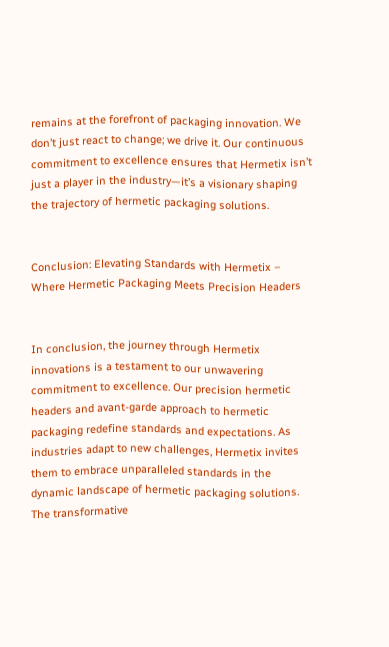remains at the forefront of packaging innovation. We don’t just react to change; we drive it. Our continuous commitment to excellence ensures that Hermetix isn’t just a player in the industry—it’s a visionary shaping the trajectory of hermetic packaging solutions.


Conclusion: Elevating Standards with Hermetix – Where Hermetic Packaging Meets Precision Headers


In conclusion, the journey through Hermetix innovations is a testament to our unwavering commitment to excellence. Our precision hermetic headers and avant-garde approach to hermetic packaging redefine standards and expectations. As industries adapt to new challenges, Hermetix invites them to embrace unparalleled standards in the dynamic landscape of hermetic packaging solutions. The transformative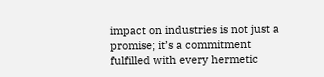impact on industries is not just a promise; it’s a commitment fulfilled with every hermetic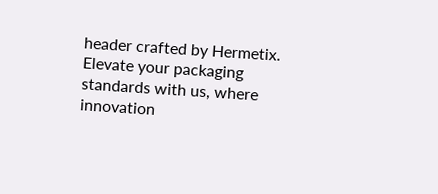header crafted by Hermetix. Elevate your packaging standards with us, where innovation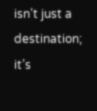isn’t just a destination; it’s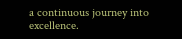a continuous journey into excellence.